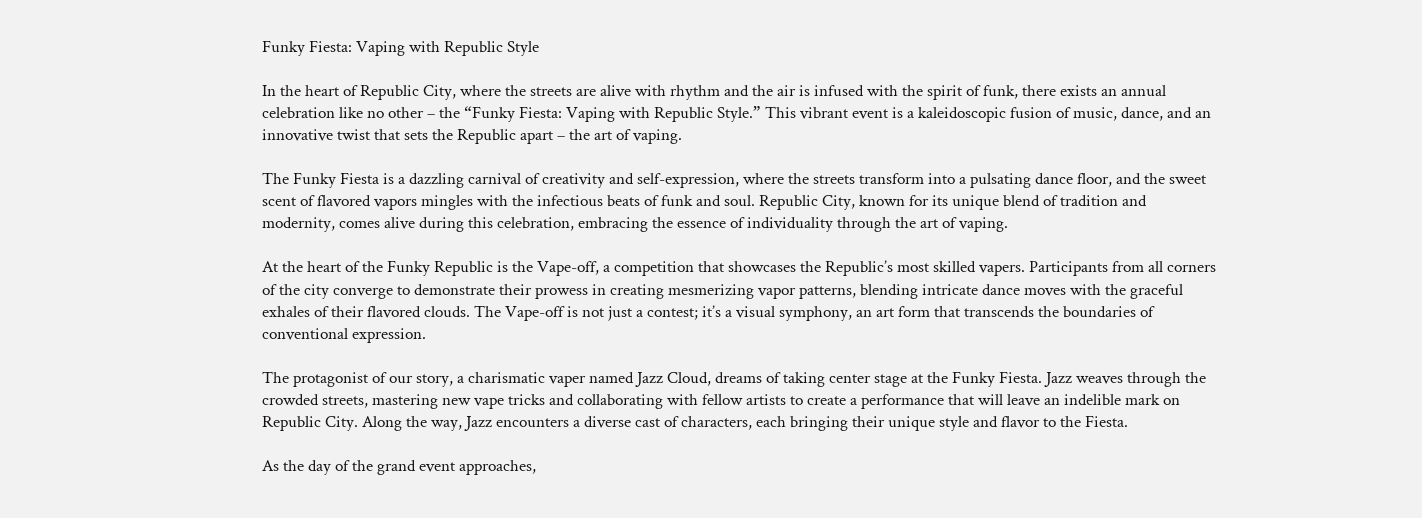Funky Fiesta: Vaping with Republic Style

In the heart of Republic City, where the streets are alive with rhythm and the air is infused with the spirit of funk, there exists an annual celebration like no other – the “Funky Fiesta: Vaping with Republic Style.” This vibrant event is a kaleidoscopic fusion of music, dance, and an innovative twist that sets the Republic apart – the art of vaping.

The Funky Fiesta is a dazzling carnival of creativity and self-expression, where the streets transform into a pulsating dance floor, and the sweet scent of flavored vapors mingles with the infectious beats of funk and soul. Republic City, known for its unique blend of tradition and modernity, comes alive during this celebration, embracing the essence of individuality through the art of vaping.

At the heart of the Funky Republic is the Vape-off, a competition that showcases the Republic’s most skilled vapers. Participants from all corners of the city converge to demonstrate their prowess in creating mesmerizing vapor patterns, blending intricate dance moves with the graceful exhales of their flavored clouds. The Vape-off is not just a contest; it’s a visual symphony, an art form that transcends the boundaries of conventional expression.

The protagonist of our story, a charismatic vaper named Jazz Cloud, dreams of taking center stage at the Funky Fiesta. Jazz weaves through the crowded streets, mastering new vape tricks and collaborating with fellow artists to create a performance that will leave an indelible mark on Republic City. Along the way, Jazz encounters a diverse cast of characters, each bringing their unique style and flavor to the Fiesta.

As the day of the grand event approaches,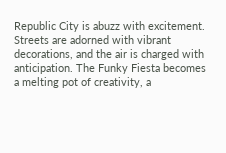Republic City is abuzz with excitement. Streets are adorned with vibrant decorations, and the air is charged with anticipation. The Funky Fiesta becomes a melting pot of creativity, a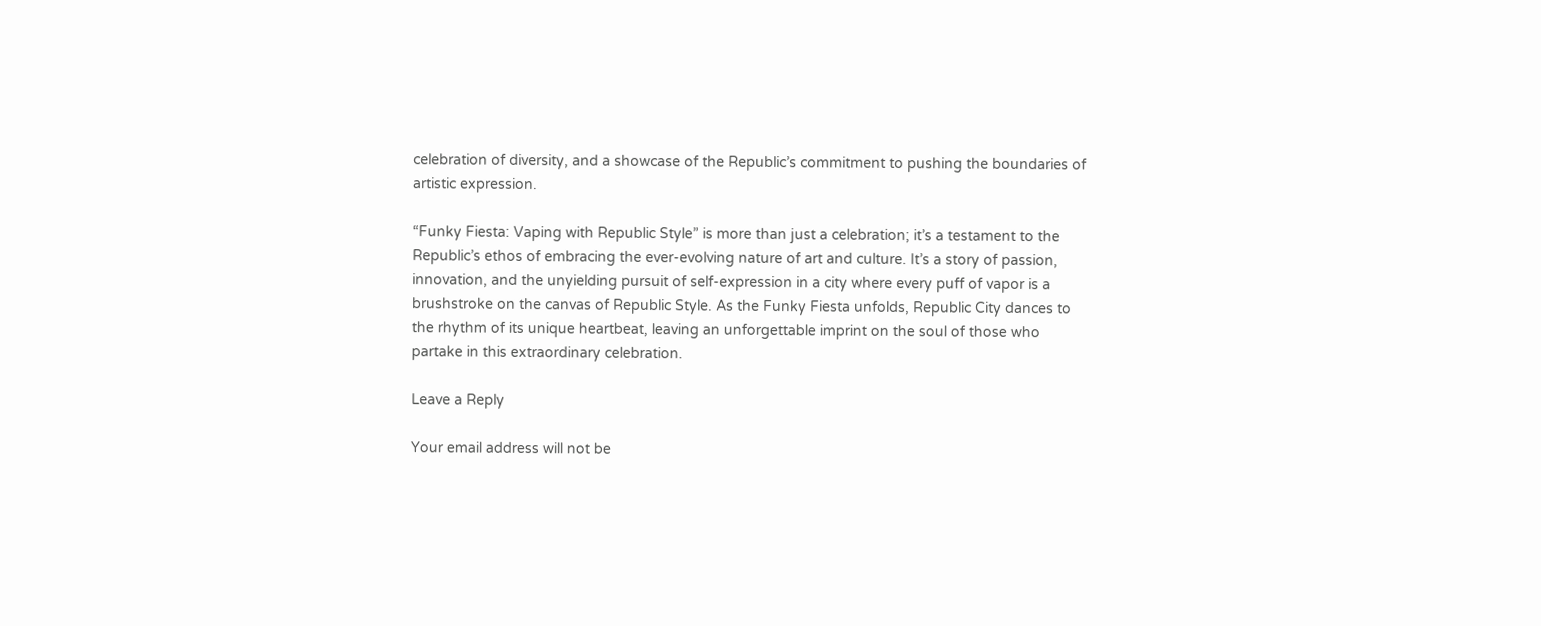celebration of diversity, and a showcase of the Republic’s commitment to pushing the boundaries of artistic expression.

“Funky Fiesta: Vaping with Republic Style” is more than just a celebration; it’s a testament to the Republic’s ethos of embracing the ever-evolving nature of art and culture. It’s a story of passion, innovation, and the unyielding pursuit of self-expression in a city where every puff of vapor is a brushstroke on the canvas of Republic Style. As the Funky Fiesta unfolds, Republic City dances to the rhythm of its unique heartbeat, leaving an unforgettable imprint on the soul of those who partake in this extraordinary celebration.

Leave a Reply

Your email address will not be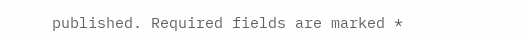published. Required fields are marked *